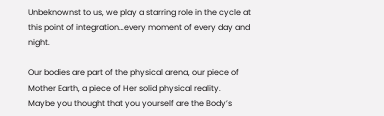Unbeknownst to us, we play a starring role in the cycle at this point of integration…every moment of every day and night.

Our bodies are part of the physical arena, our piece of Mother Earth, a piece of Her solid physical reality.
Maybe you thought that you yourself are the Body’s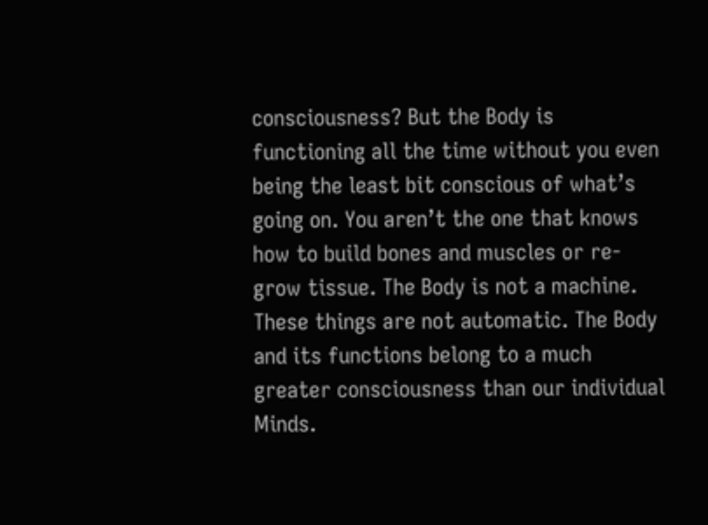consciousness? But the Body is functioning all the time without you even being the least bit conscious of what’s going on. You aren’t the one that knows how to build bones and muscles or re-grow tissue. The Body is not a machine. These things are not automatic. The Body and its functions belong to a much greater consciousness than our individual Minds.